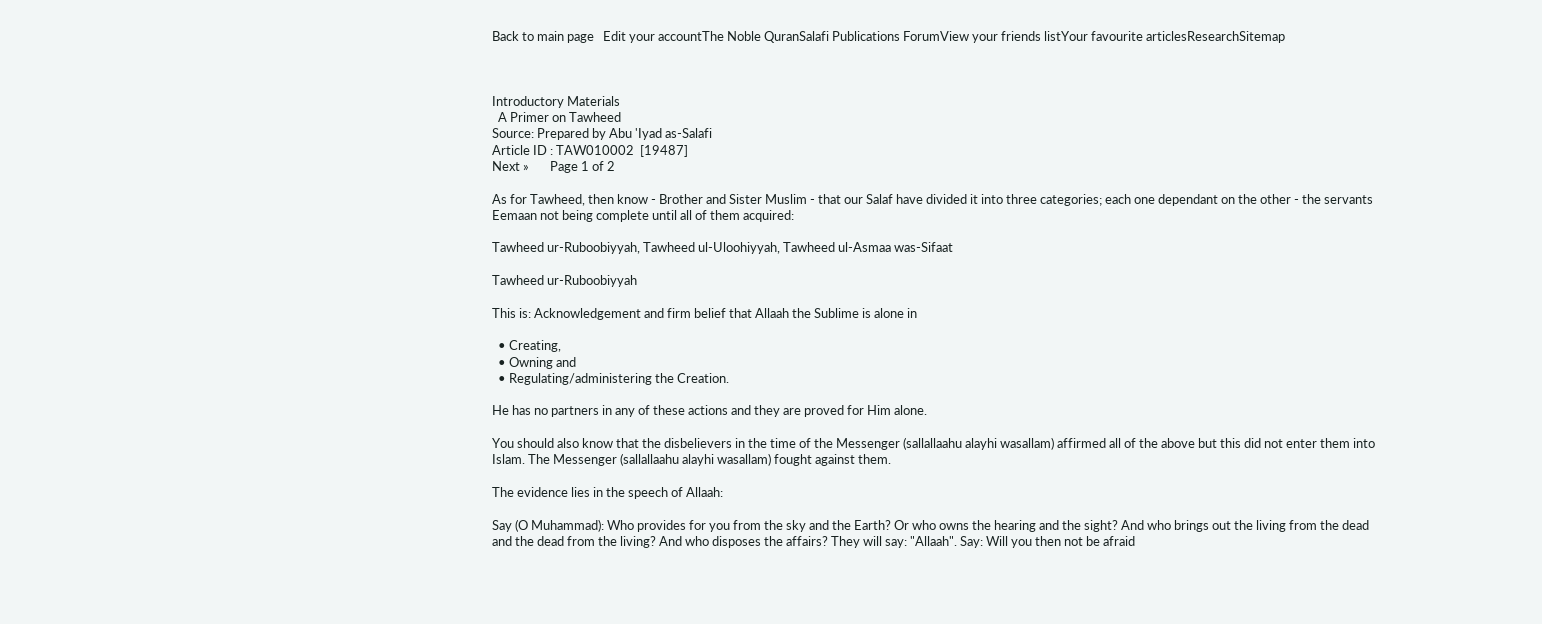Back to main page   Edit your accountThe Noble QuranSalafi Publications ForumView your friends listYour favourite articlesResearchSitemap



Introductory Materials
  A Primer on Tawheed
Source: Prepared by Abu 'Iyad as-Salafi
Article ID : TAW010002  [19487]
Next »       Page 1 of 2

As for Tawheed, then know - Brother and Sister Muslim - that our Salaf have divided it into three categories; each one dependant on the other - the servants Eemaan not being complete until all of them acquired:

Tawheed ur-Ruboobiyyah, Tawheed ul-Uloohiyyah, Tawheed ul-Asmaa was-Sifaat

Tawheed ur-Ruboobiyyah

This is: Acknowledgement and firm belief that Allaah the Sublime is alone in

  • Creating,
  • Owning and
  • Regulating/administering the Creation.

He has no partners in any of these actions and they are proved for Him alone.

You should also know that the disbelievers in the time of the Messenger (sallallaahu alayhi wasallam) affirmed all of the above but this did not enter them into Islam. The Messenger (sallallaahu alayhi wasallam) fought against them.

The evidence lies in the speech of Allaah:

Say (O Muhammad): Who provides for you from the sky and the Earth? Or who owns the hearing and the sight? And who brings out the living from the dead and the dead from the living? And who disposes the affairs? They will say: "Allaah". Say: Will you then not be afraid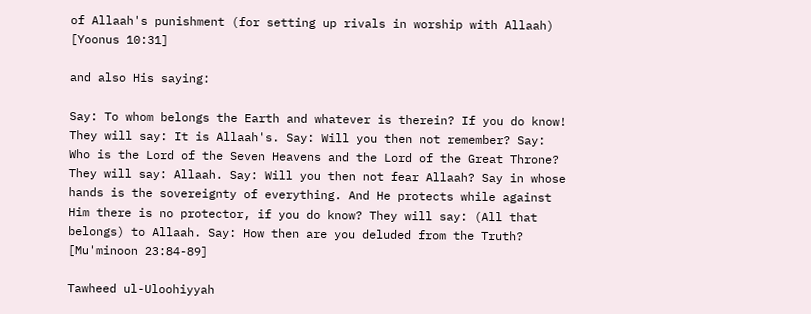of Allaah's punishment (for setting up rivals in worship with Allaah) [Yoonus 10:31]

and also His saying:

Say: To whom belongs the Earth and whatever is therein? If you do know! They will say: It is Allaah's. Say: Will you then not remember? Say: Who is the Lord of the Seven Heavens and the Lord of the Great Throne? They will say: Allaah. Say: Will you then not fear Allaah? Say in whose hands is the sovereignty of everything. And He protects while against Him there is no protector, if you do know? They will say: (All that belongs) to Allaah. Say: How then are you deluded from the Truth? [Mu'minoon 23:84-89]

Tawheed ul-Uloohiyyah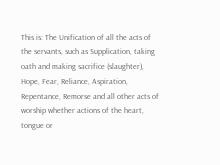This is: The Unification of all the acts of the servants, such as Supplication, taking oath and making sacrifice (slaughter), Hope, Fear, Reliance, Aspiration, Repentance, Remorse and all other acts of worship whether actions of the heart, tongue or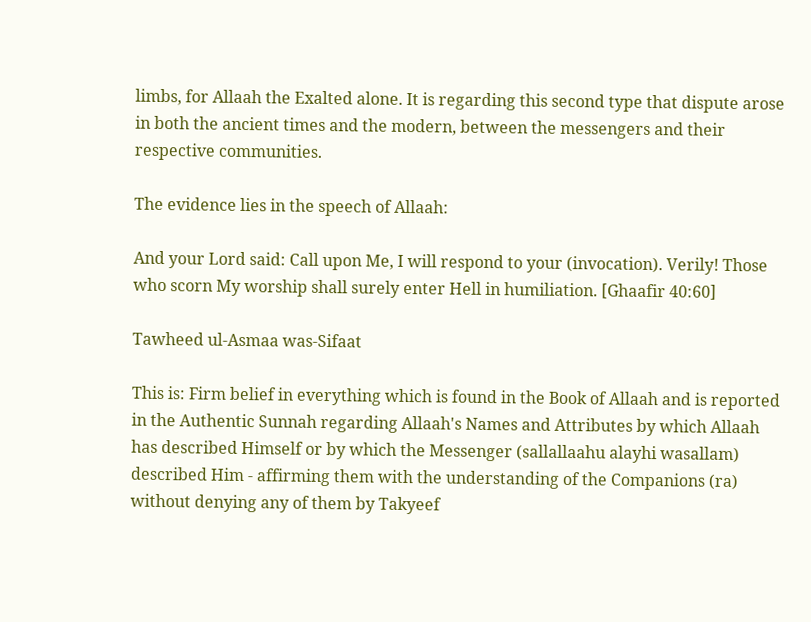limbs, for Allaah the Exalted alone. It is regarding this second type that dispute arose in both the ancient times and the modern, between the messengers and their respective communities.

The evidence lies in the speech of Allaah:

And your Lord said: Call upon Me, I will respond to your (invocation). Verily! Those who scorn My worship shall surely enter Hell in humiliation. [Ghaafir 40:60]

Tawheed ul-Asmaa was-Sifaat

This is: Firm belief in everything which is found in the Book of Allaah and is reported in the Authentic Sunnah regarding Allaah's Names and Attributes by which Allaah has described Himself or by which the Messenger (sallallaahu alayhi wasallam) described Him - affirming them with the understanding of the Companions (ra) without denying any of them by Takyeef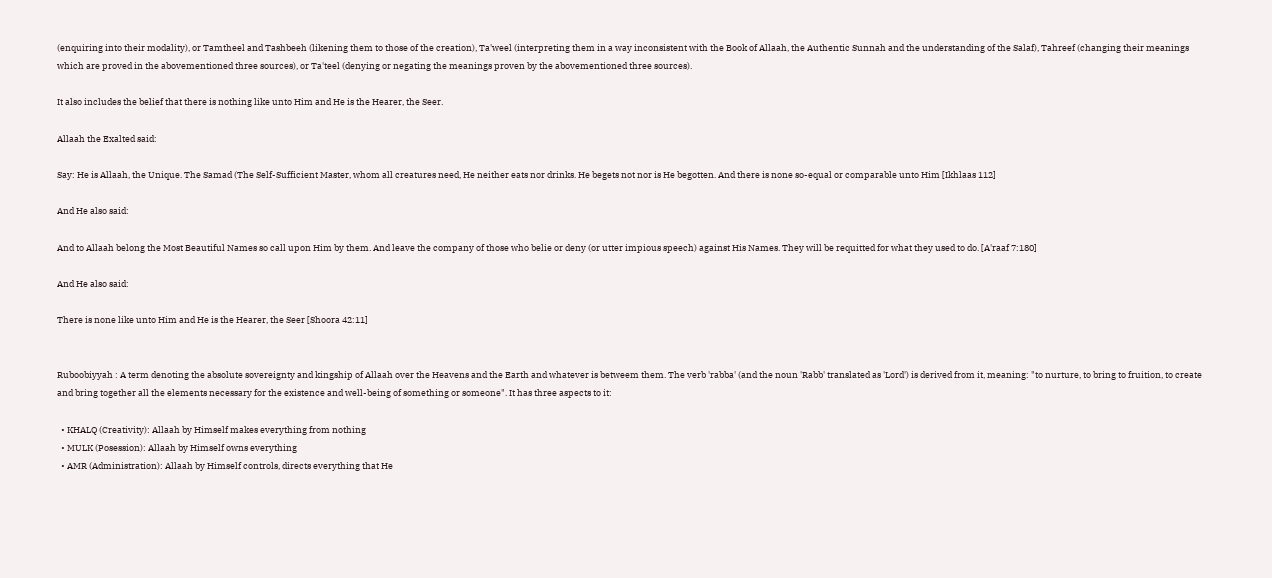(enquiring into their modality), or Tamtheel and Tashbeeh (likening them to those of the creation), Ta'weel (interpreting them in a way inconsistent with the Book of Allaah, the Authentic Sunnah and the understanding of the Salaf), Tahreef (changing their meanings which are proved in the abovementioned three sources), or Ta'teel (denying or negating the meanings proven by the abovementioned three sources).

It also includes the belief that there is nothing like unto Him and He is the Hearer, the Seer.

Allaah the Exalted said:

Say: He is Allaah, the Unique. The Samad (The Self-Sufficient Master, whom all creatures need, He neither eats nor drinks. He begets not nor is He begotten. And there is none so-equal or comparable unto Him [Ikhlaas 112]

And He also said:

And to Allaah belong the Most Beautiful Names so call upon Him by them. And leave the company of those who belie or deny (or utter impious speech) against His Names. They will be requitted for what they used to do. [A'raaf 7:180]

And He also said:

There is none like unto Him and He is the Hearer, the Seer [Shoora 42:11]


Ruboobiyyah : A term denoting the absolute sovereignty and kingship of Allaah over the Heavens and the Earth and whatever is betweem them. The verb 'rabba' (and the noun 'Rabb' translated as 'Lord') is derived from it, meaning: "to nurture, to bring to fruition, to create and bring together all the elements necessary for the existence and well-being of something or someone". It has three aspects to it:

  • KHALQ (Creativity): Allaah by Himself makes everything from nothing
  • MULK (Posession): Allaah by Himself owns everything
  • AMR (Administration): Allaah by Himself controls, directs everything that He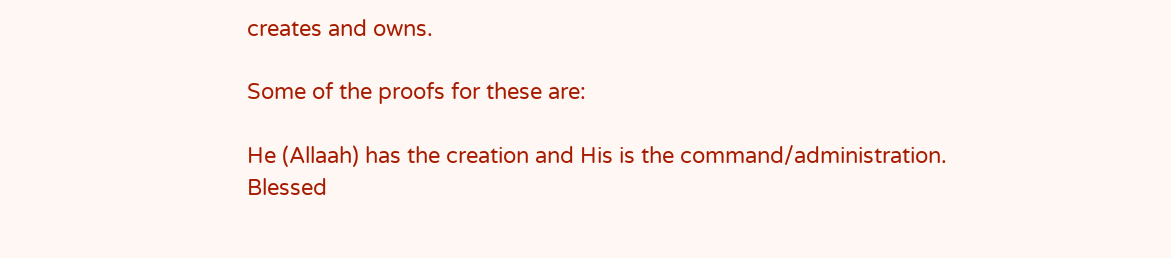creates and owns.

Some of the proofs for these are:

He (Allaah) has the creation and His is the command/administration. Blessed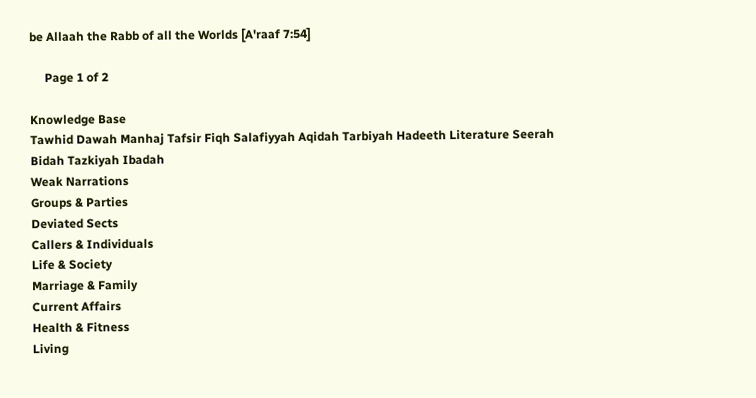be Allaah the Rabb of all the Worlds [A'raaf 7:54]

     Page 1 of 2

Knowledge Base
Tawhid Dawah Manhaj Tafsir Fiqh Salafiyyah Aqidah Tarbiyah Hadeeth Literature Seerah Bidah Tazkiyah Ibadah
Weak Narrations
Groups & Parties
Deviated Sects
Callers & Individuals
Life & Society
Marriage & Family
Current Affairs
Health & Fitness
Living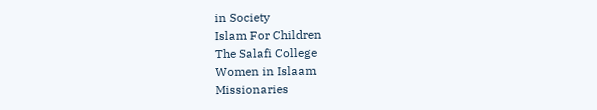in Society
Islam For Children
The Salafi College
Women in Islaam
Missionaries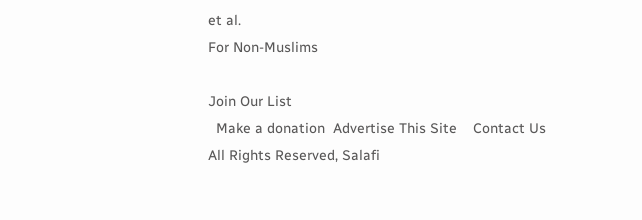et al.
For Non-Muslims

Join Our List
  Make a donation  Advertise This Site    Contact Us
All Rights Reserved, Salafi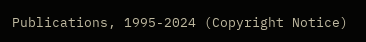Publications, 1995-2024 (Copyright Notice)